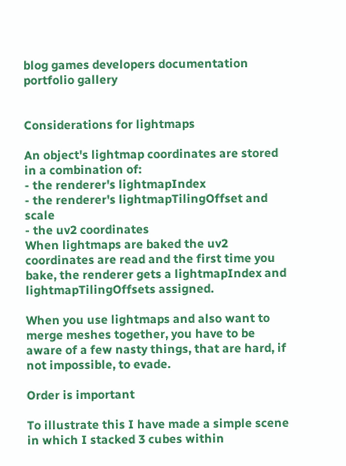blog games developers documentation portfolio gallery


Considerations for lightmaps

An object's lightmap coordinates are stored in a combination of:
- the renderer's lightmapIndex
- the renderer's lightmapTilingOffset and scale
- the uv2 coordinates
When lightmaps are baked the uv2 coordinates are read and the first time you bake, the renderer gets a lightmapIndex and lightmapTilingOffsets assigned.

When you use lightmaps and also want to merge meshes together, you have to be aware of a few nasty things, that are hard, if not impossible, to evade.

Order is important

To illustrate this I have made a simple scene in which I stacked 3 cubes within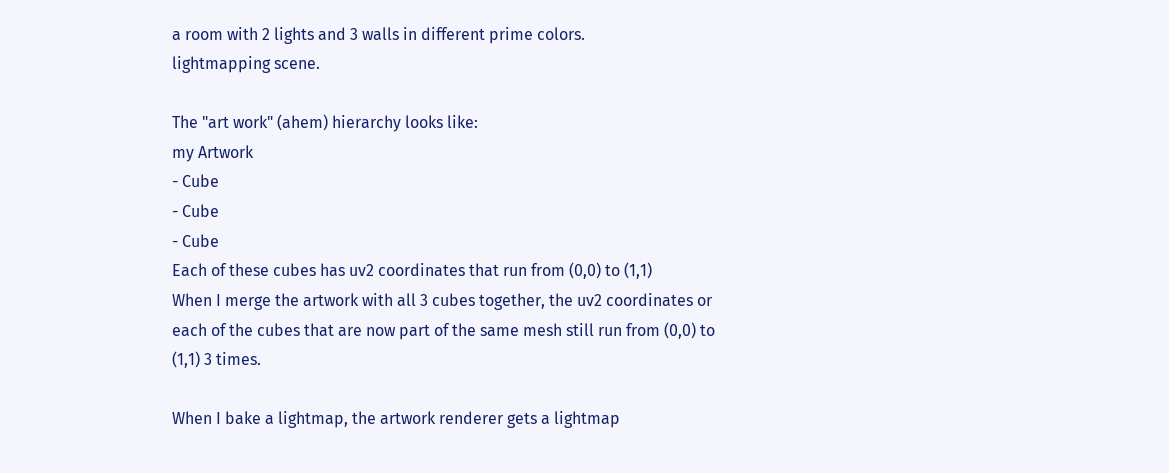a room with 2 lights and 3 walls in different prime colors.
lightmapping scene.

The "art work" (ahem) hierarchy looks like:
my Artwork
- Cube
- Cube
- Cube
Each of these cubes has uv2 coordinates that run from (0,0) to (1,1)
When I merge the artwork with all 3 cubes together, the uv2 coordinates or each of the cubes that are now part of the same mesh still run from (0,0) to (1,1) 3 times.

When I bake a lightmap, the artwork renderer gets a lightmap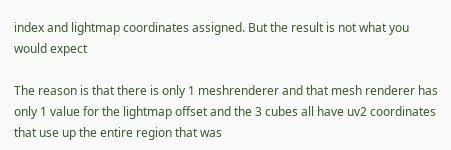index and lightmap coordinates assigned. But the result is not what you would expect

The reason is that there is only 1 meshrenderer and that mesh renderer has only 1 value for the lightmap offset and the 3 cubes all have uv2 coordinates that use up the entire region that was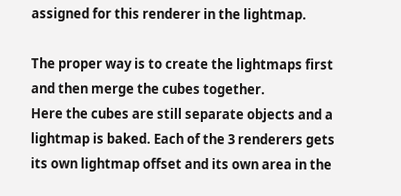assigned for this renderer in the lightmap.

The proper way is to create the lightmaps first and then merge the cubes together.
Here the cubes are still separate objects and a lightmap is baked. Each of the 3 renderers gets its own lightmap offset and its own area in the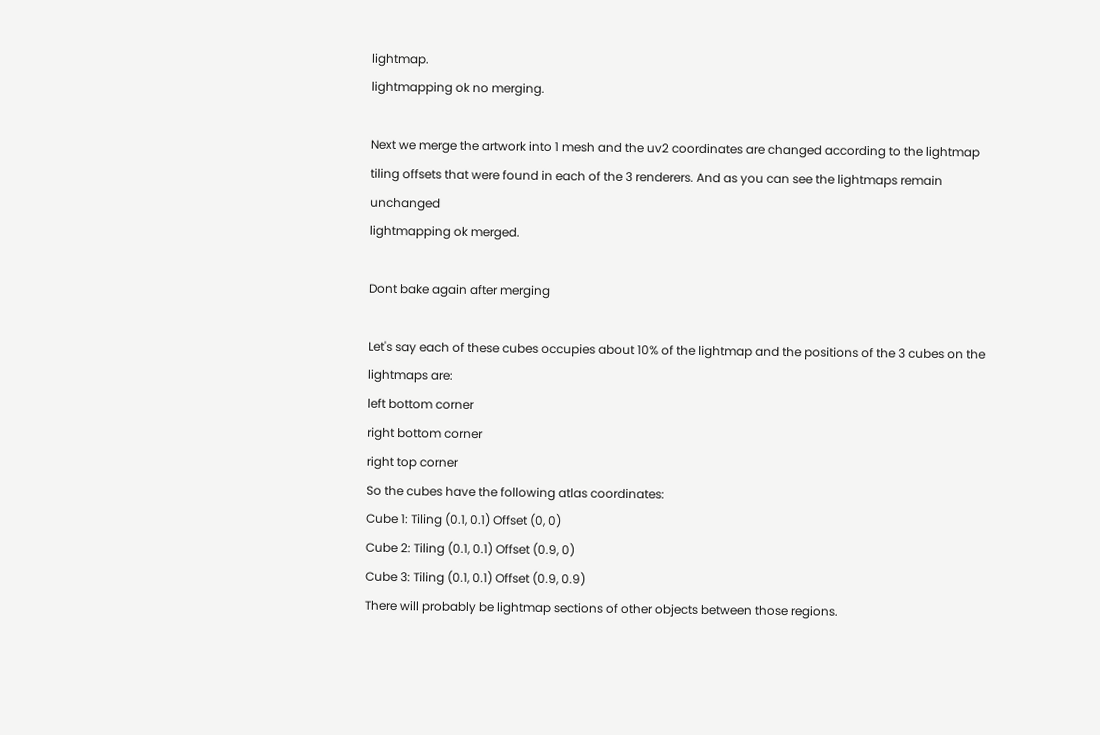lightmap.
lightmapping ok no merging.

Next we merge the artwork into 1 mesh and the uv2 coordinates are changed according to the lightmap tiling offsets that were found in each of the 3 renderers. And as you can see the lightmaps remain unchanged
lightmapping ok merged.

Dont bake again after merging

Let's say each of these cubes occupies about 10% of the lightmap and the positions of the 3 cubes on the lightmaps are:
left bottom corner
right bottom corner
right top corner
So the cubes have the following atlas coordinates:
Cube 1: Tiling (0.1, 0.1) Offset (0, 0)
Cube 2: Tiling (0.1, 0.1) Offset (0.9, 0)
Cube 3: Tiling (0.1, 0.1) Offset (0.9, 0.9)
There will probably be lightmap sections of other objects between those regions.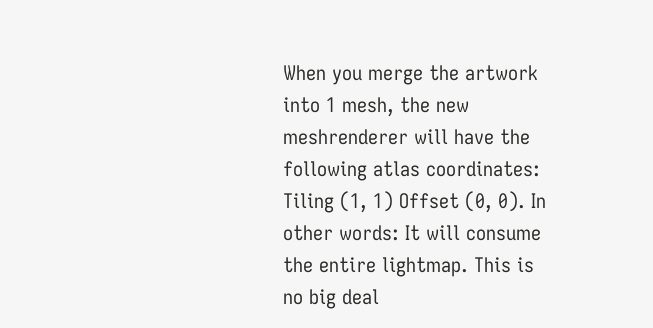When you merge the artwork into 1 mesh, the new meshrenderer will have the following atlas coordinates: Tiling (1, 1) Offset (0, 0). In other words: It will consume the entire lightmap. This is no big deal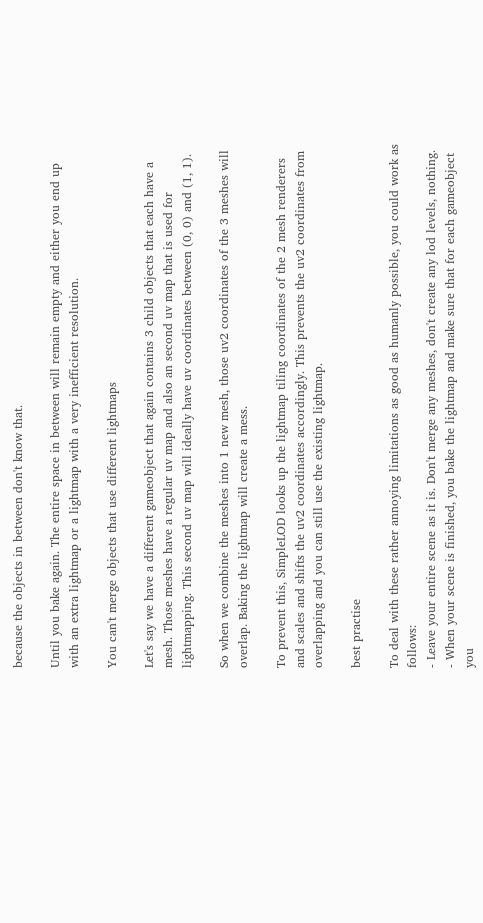because the objects in between don't know that.

Until you bake again. The entire space in between will remain empty and either you end up with an extra lightmap or a lightmap with a very inefficient resolution.

You can't merge objects that use different lightmaps

Let's say we have a different gameobject that again contains 3 child objects that each have a mesh. Those meshes have a regular uv map and also an second uv map that is used for lightmapping. This second uv map will ideally have uv coordinates between (0, 0) and (1, 1).

So when we combine the meshes into 1 new mesh, those uv2 coordinates of the 3 meshes will overlap. Baking the lightmap will create a mess.

To prevent this, SimpleLOD looks up the lightmap tiling coordinates of the 2 mesh renderers and scales and shifts the uv2 coordinates accordingly. This prevents the uv2 coordinates from overlapping and you can still use the existing lightmap.

best practise

To deal with these rather annoying limitations as good as humanly possible, you could work as follows:
- Leave your entire scene as it is. Don't merge any meshes, don't create any lod levels, nothing.
- When your scene is finished, you bake the lightmap and make sure that for each gameobject you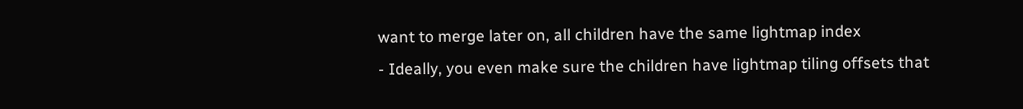want to merge later on, all children have the same lightmap index
- Ideally, you even make sure the children have lightmap tiling offsets that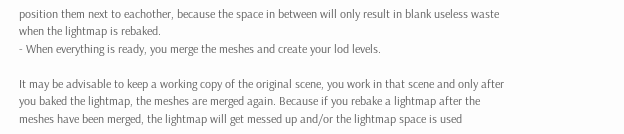position them next to eachother, because the space in between will only result in blank useless waste when the lightmap is rebaked.
- When everything is ready, you merge the meshes and create your lod levels.

It may be advisable to keep a working copy of the original scene, you work in that scene and only after you baked the lightmap, the meshes are merged again. Because if you rebake a lightmap after the meshes have been merged, the lightmap will get messed up and/or the lightmap space is used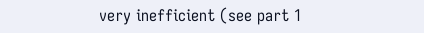very inefficient (see part 1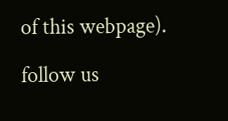of this webpage).

follow us